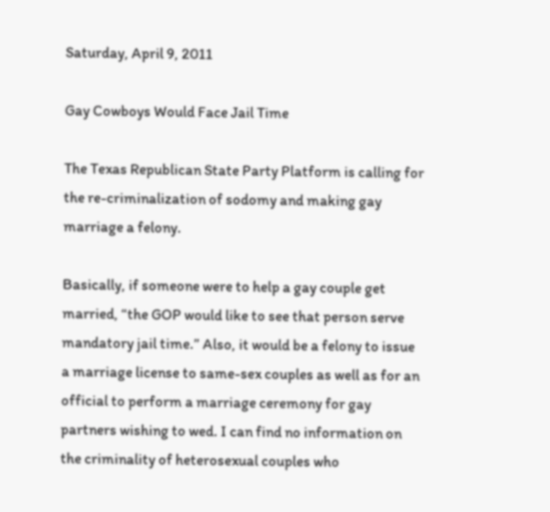Saturday, April 9, 2011

Gay Cowboys Would Face Jail Time

The Texas Republican State Party Platform is calling for the re-criminalization of sodomy and making gay marriage a felony.

Basically, if someone were to help a gay couple get married, “the GOP would like to see that person serve mandatory jail time.” Also, it would be a felony to issue a marriage license to same-sex couples as well as for an official to perform a marriage ceremony for gay partners wishing to wed. I can find no information on the criminality of heterosexual couples who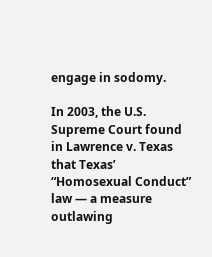engage in sodomy.

In 2003, the U.S. Supreme Court found in Lawrence v. Texas that Texas’ “Homosexual Conduct” law — a measure outlawing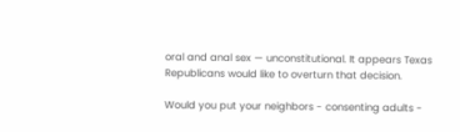oral and anal sex — unconstitutional. It appears Texas Republicans would like to overturn that decision.

Would you put your neighbors - consenting adults -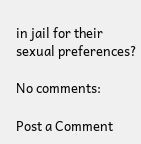in jail for their sexual preferences?

No comments:

Post a Comment